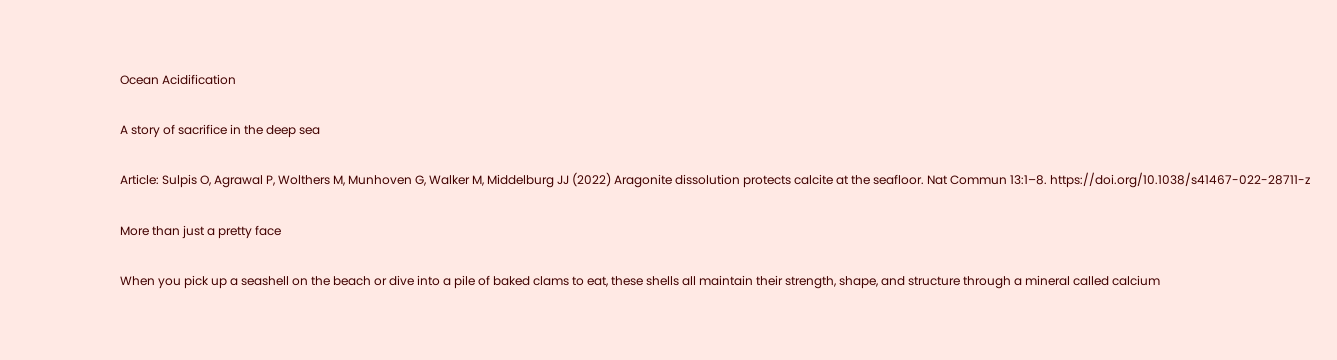Ocean Acidification

A story of sacrifice in the deep sea

Article: Sulpis O, Agrawal P, Wolthers M, Munhoven G, Walker M, Middelburg JJ (2022) Aragonite dissolution protects calcite at the seafloor. Nat Commun 13:1–8. https://doi.org/10.1038/s41467-022-28711-z

More than just a pretty face

When you pick up a seashell on the beach or dive into a pile of baked clams to eat, these shells all maintain their strength, shape, and structure through a mineral called calcium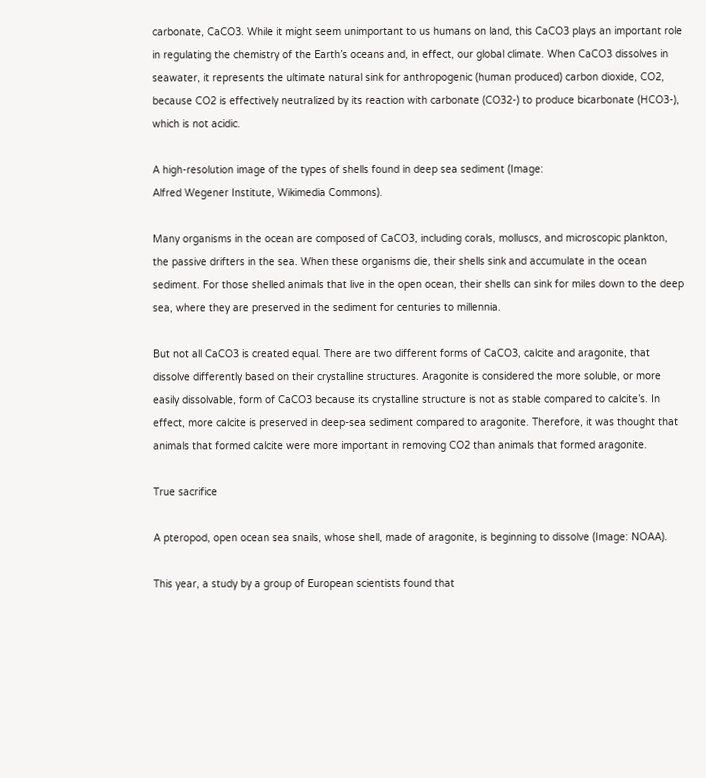carbonate, CaCO3. While it might seem unimportant to us humans on land, this CaCO3 plays an important role in regulating the chemistry of the Earth’s oceans and, in effect, our global climate. When CaCO3 dissolves in seawater, it represents the ultimate natural sink for anthropogenic (human produced) carbon dioxide, CO2, because CO2 is effectively neutralized by its reaction with carbonate (CO32-) to produce bicarbonate (HCO3-), which is not acidic.

A high-resolution image of the types of shells found in deep sea sediment (Image:
Alfred Wegener Institute, Wikimedia Commons).

Many organisms in the ocean are composed of CaCO3, including corals, molluscs, and microscopic plankton, the passive drifters in the sea. When these organisms die, their shells sink and accumulate in the ocean sediment. For those shelled animals that live in the open ocean, their shells can sink for miles down to the deep sea, where they are preserved in the sediment for centuries to millennia.

But not all CaCO3 is created equal. There are two different forms of CaCO3, calcite and aragonite, that dissolve differently based on their crystalline structures. Aragonite is considered the more soluble, or more easily dissolvable, form of CaCO3 because its crystalline structure is not as stable compared to calcite’s. In effect, more calcite is preserved in deep-sea sediment compared to aragonite. Therefore, it was thought that animals that formed calcite were more important in removing CO2 than animals that formed aragonite.

True sacrifice

A pteropod, open ocean sea snails, whose shell, made of aragonite, is beginning to dissolve (Image: NOAA).

This year, a study by a group of European scientists found that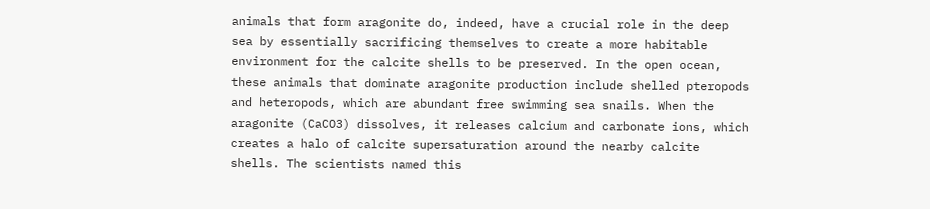animals that form aragonite do, indeed, have a crucial role in the deep sea by essentially sacrificing themselves to create a more habitable environment for the calcite shells to be preserved. In the open ocean, these animals that dominate aragonite production include shelled pteropods and heteropods, which are abundant free swimming sea snails. When the aragonite (CaCO3) dissolves, it releases calcium and carbonate ions, which creates a halo of calcite supersaturation around the nearby calcite shells. The scientists named this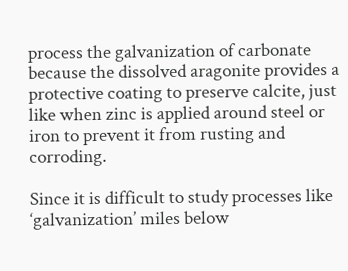process the galvanization of carbonate because the dissolved aragonite provides a protective coating to preserve calcite, just like when zinc is applied around steel or iron to prevent it from rusting and corroding.

Since it is difficult to study processes like ‘galvanization’ miles below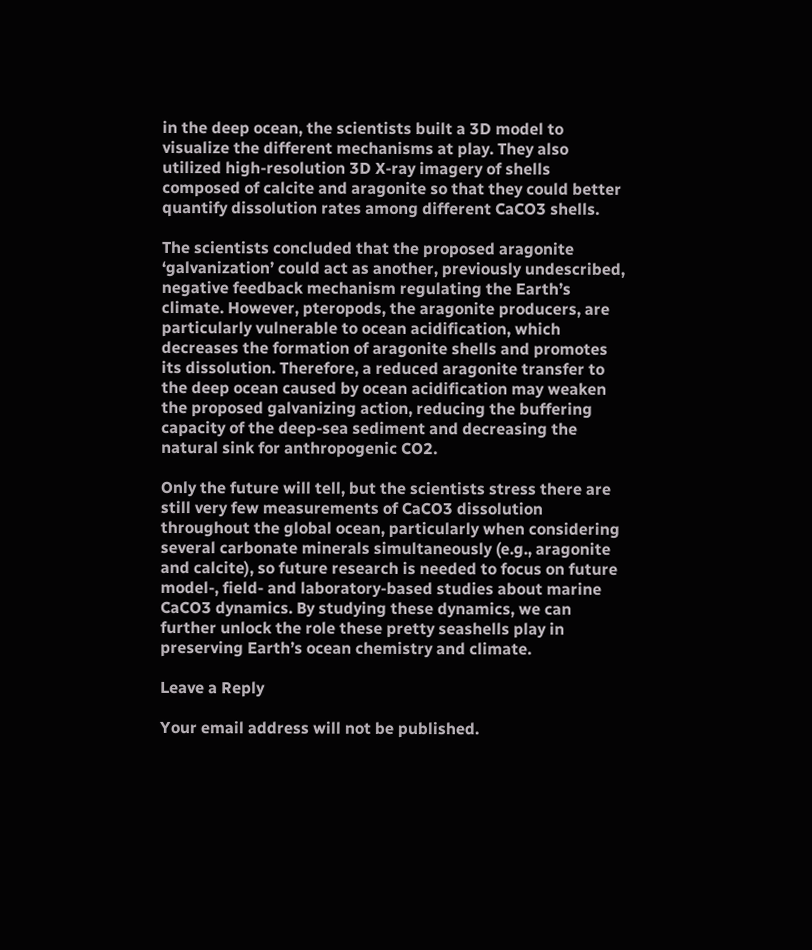in the deep ocean, the scientists built a 3D model to visualize the different mechanisms at play. They also utilized high-resolution 3D X-ray imagery of shells composed of calcite and aragonite so that they could better quantify dissolution rates among different CaCO3 shells.

The scientists concluded that the proposed aragonite ‘galvanization’ could act as another, previously undescribed, negative feedback mechanism regulating the Earth’s climate. However, pteropods, the aragonite producers, are particularly vulnerable to ocean acidification, which decreases the formation of aragonite shells and promotes its dissolution. Therefore, a reduced aragonite transfer to the deep ocean caused by ocean acidification may weaken the proposed galvanizing action, reducing the buffering capacity of the deep-sea sediment and decreasing the natural sink for anthropogenic CO2.

Only the future will tell, but the scientists stress there are still very few measurements of CaCO3 dissolution throughout the global ocean, particularly when considering several carbonate minerals simultaneously (e.g., aragonite and calcite), so future research is needed to focus on future model-, field- and laboratory-based studies about marine CaCO3 dynamics. By studying these dynamics, we can further unlock the role these pretty seashells play in preserving Earth’s ocean chemistry and climate.

Leave a Reply

Your email address will not be published.